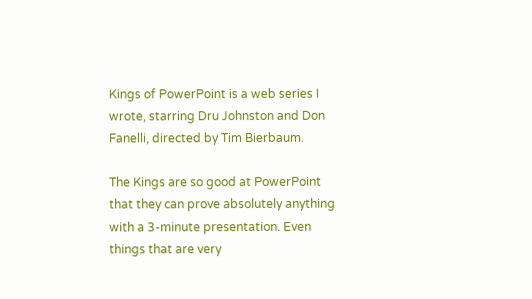Kings of PowerPoint is a web series I wrote, starring Dru Johnston and Don Fanelli, directed by Tim Bierbaum.

The Kings are so good at PowerPoint that they can prove absolutely anything with a 3-minute presentation. Even things that are very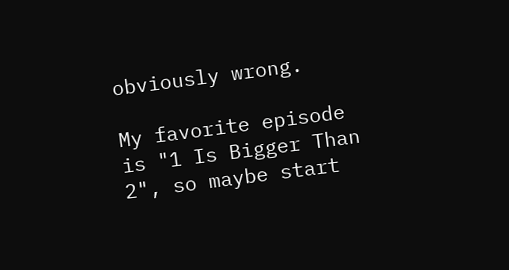obviously wrong.

My favorite episode is "1 Is Bigger Than 2", so maybe start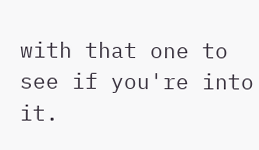with that one to see if you're into it.